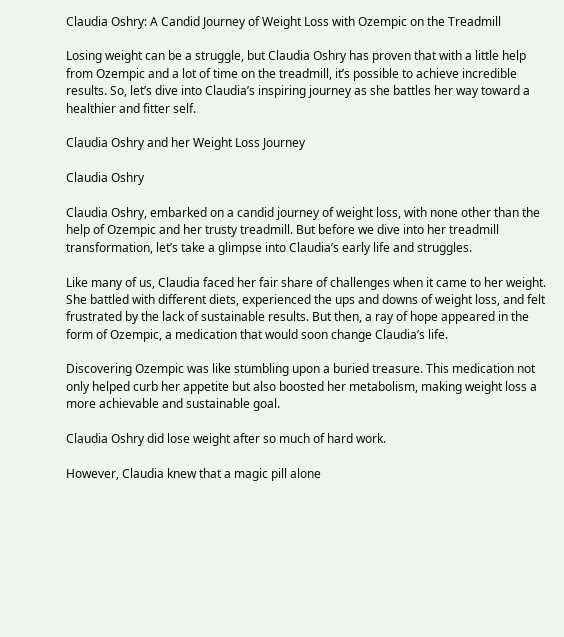Claudia Oshry: A Candid Journey of Weight Loss with Ozempic on the Treadmill

Losing weight can be a struggle, but Claudia Oshry has proven that with a little help from Ozempic and a lot of time on the treadmill, it’s possible to achieve incredible results. So, let’s dive into Claudia’s inspiring journey as she battles her way toward a healthier and fitter self.

Claudia Oshry and her Weight Loss Journey

Claudia Oshry

Claudia Oshry, embarked on a candid journey of weight loss, with none other than the help of Ozempic and her trusty treadmill. But before we dive into her treadmill transformation, let’s take a glimpse into Claudia’s early life and struggles.

Like many of us, Claudia faced her fair share of challenges when it came to her weight. She battled with different diets, experienced the ups and downs of weight loss, and felt frustrated by the lack of sustainable results. But then, a ray of hope appeared in the form of Ozempic, a medication that would soon change Claudia’s life.

Discovering Ozempic was like stumbling upon a buried treasure. This medication not only helped curb her appetite but also boosted her metabolism, making weight loss a more achievable and sustainable goal.

Claudia Oshry did lose weight after so much of hard work.

However, Claudia knew that a magic pill alone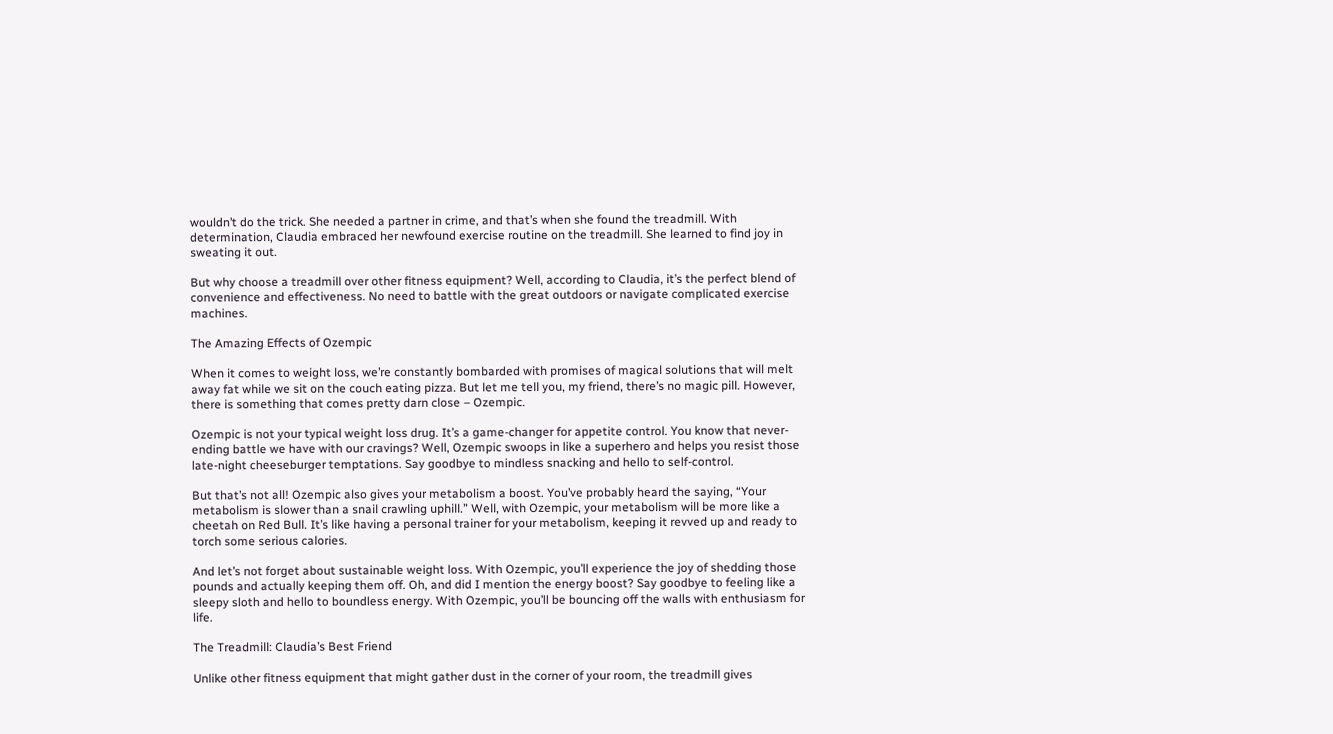wouldn’t do the trick. She needed a partner in crime, and that’s when she found the treadmill. With determination, Claudia embraced her newfound exercise routine on the treadmill. She learned to find joy in sweating it out.

But why choose a treadmill over other fitness equipment? Well, according to Claudia, it’s the perfect blend of convenience and effectiveness. No need to battle with the great outdoors or navigate complicated exercise machines.

The Amazing Effects of Ozempic

When it comes to weight loss, we’re constantly bombarded with promises of magical solutions that will melt away fat while we sit on the couch eating pizza. But let me tell you, my friend, there’s no magic pill. However, there is something that comes pretty darn close – Ozempic.

Ozempic is not your typical weight loss drug. It’s a game-changer for appetite control. You know that never-ending battle we have with our cravings? Well, Ozempic swoops in like a superhero and helps you resist those late-night cheeseburger temptations. Say goodbye to mindless snacking and hello to self-control.

But that’s not all! Ozempic also gives your metabolism a boost. You’ve probably heard the saying, “Your metabolism is slower than a snail crawling uphill.” Well, with Ozempic, your metabolism will be more like a cheetah on Red Bull. It’s like having a personal trainer for your metabolism, keeping it revved up and ready to torch some serious calories.

And let’s not forget about sustainable weight loss. With Ozempic, you’ll experience the joy of shedding those pounds and actually keeping them off. Oh, and did I mention the energy boost? Say goodbye to feeling like a sleepy sloth and hello to boundless energy. With Ozempic, you’ll be bouncing off the walls with enthusiasm for life.

The Treadmill: Claudia’s Best Friend

Unlike other fitness equipment that might gather dust in the corner of your room, the treadmill gives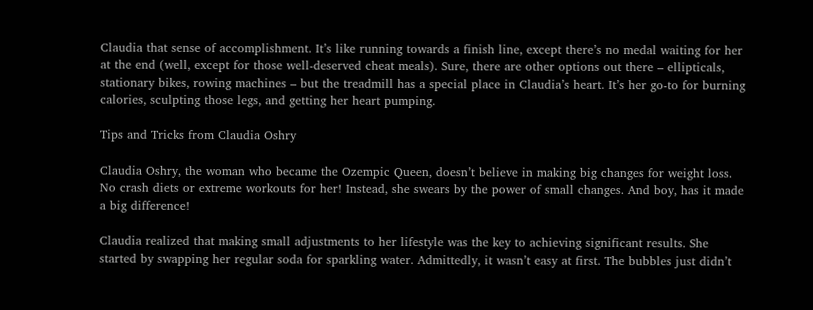Claudia that sense of accomplishment. It’s like running towards a finish line, except there’s no medal waiting for her at the end (well, except for those well-deserved cheat meals). Sure, there are other options out there – ellipticals, stationary bikes, rowing machines – but the treadmill has a special place in Claudia’s heart. It’s her go-to for burning calories, sculpting those legs, and getting her heart pumping.

Tips and Tricks from Claudia Oshry

Claudia Oshry, the woman who became the Ozempic Queen, doesn’t believe in making big changes for weight loss. No crash diets or extreme workouts for her! Instead, she swears by the power of small changes. And boy, has it made a big difference!

Claudia realized that making small adjustments to her lifestyle was the key to achieving significant results. She started by swapping her regular soda for sparkling water. Admittedly, it wasn’t easy at first. The bubbles just didn’t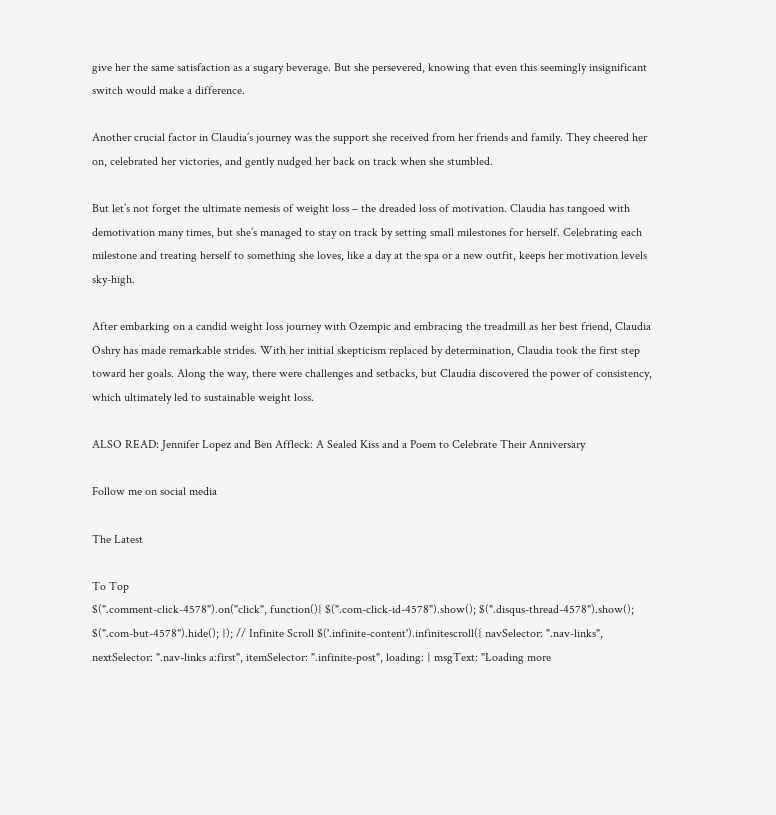give her the same satisfaction as a sugary beverage. But she persevered, knowing that even this seemingly insignificant switch would make a difference.

Another crucial factor in Claudia’s journey was the support she received from her friends and family. They cheered her on, celebrated her victories, and gently nudged her back on track when she stumbled.

But let’s not forget the ultimate nemesis of weight loss – the dreaded loss of motivation. Claudia has tangoed with demotivation many times, but she’s managed to stay on track by setting small milestones for herself. Celebrating each milestone and treating herself to something she loves, like a day at the spa or a new outfit, keeps her motivation levels sky-high.

After embarking on a candid weight loss journey with Ozempic and embracing the treadmill as her best friend, Claudia Oshry has made remarkable strides. With her initial skepticism replaced by determination, Claudia took the first step toward her goals. Along the way, there were challenges and setbacks, but Claudia discovered the power of consistency, which ultimately led to sustainable weight loss.

ALSO READ: Jennifer Lopez and Ben Affleck: A Sealed Kiss and a Poem to Celebrate Their Anniversary

Follow me on social media

The Latest

To Top
$(".comment-click-4578").on("click", function(){ $(".com-click-id-4578").show(); $(".disqus-thread-4578").show(); $(".com-but-4578").hide(); }); // Infinite Scroll $('.infinite-content').infinitescroll({ navSelector: ".nav-links", nextSelector: ".nav-links a:first", itemSelector: ".infinite-post", loading: { msgText: "Loading more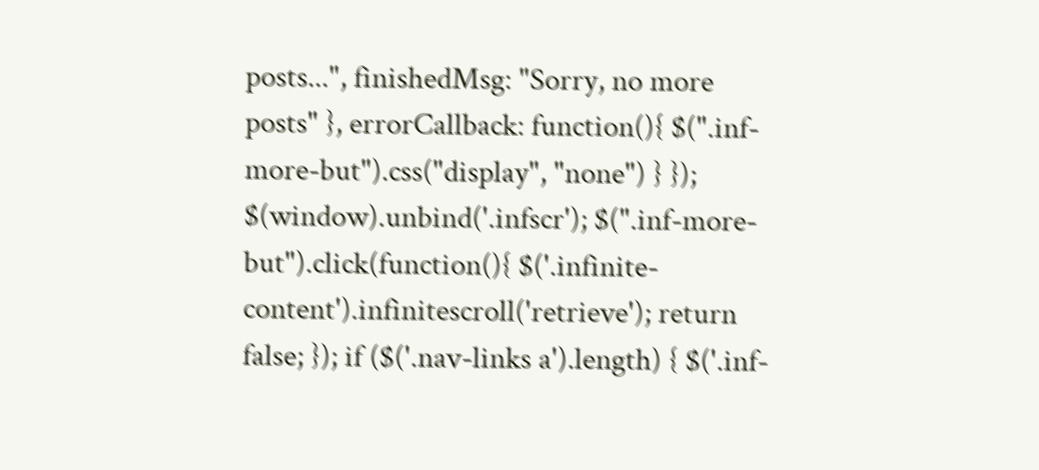posts...", finishedMsg: "Sorry, no more posts" }, errorCallback: function(){ $(".inf-more-but").css("display", "none") } }); $(window).unbind('.infscr'); $(".inf-more-but").click(function(){ $('.infinite-content').infinitescroll('retrieve'); return false; }); if ($('.nav-links a').length) { $('.inf-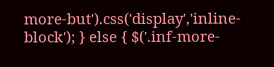more-but').css('display','inline-block'); } else { $('.inf-more-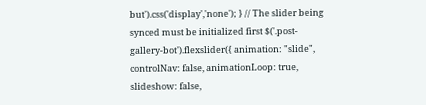but').css('display','none'); } // The slider being synced must be initialized first $('.post-gallery-bot').flexslider({ animation: "slide", controlNav: false, animationLoop: true, slideshow: false,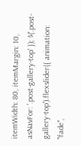itemWidth: 80, itemMargin: 10, asNavFor: '.post-gallery-top' }); $('.post-gallery-top').flexslider({ animation: "fade",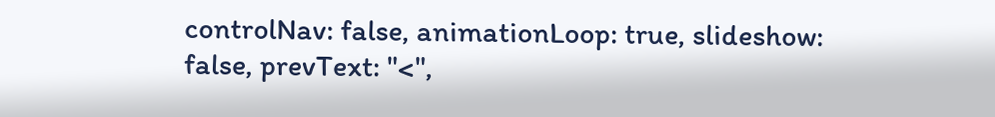controlNav: false, animationLoop: true, slideshow: false, prevText: "<",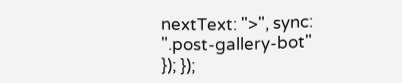nextText: ">", sync: ".post-gallery-bot" }); });